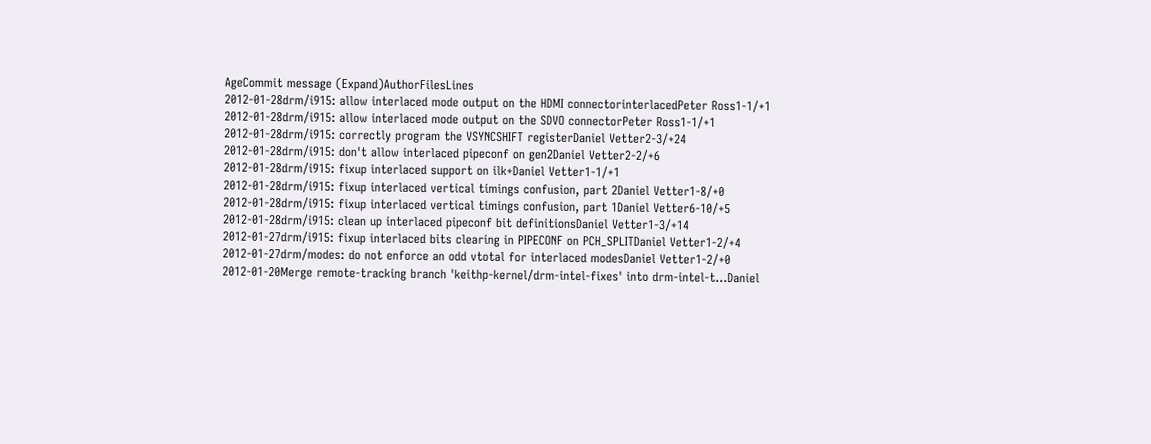AgeCommit message (Expand)AuthorFilesLines
2012-01-28drm/i915: allow interlaced mode output on the HDMI connectorinterlacedPeter Ross1-1/+1
2012-01-28drm/i915: allow interlaced mode output on the SDVO connectorPeter Ross1-1/+1
2012-01-28drm/i915: correctly program the VSYNCSHIFT registerDaniel Vetter2-3/+24
2012-01-28drm/i915: don't allow interlaced pipeconf on gen2Daniel Vetter2-2/+6
2012-01-28drm/i915: fixup interlaced support on ilk+Daniel Vetter1-1/+1
2012-01-28drm/i915: fixup interlaced vertical timings confusion, part 2Daniel Vetter1-8/+0
2012-01-28drm/i915: fixup interlaced vertical timings confusion, part 1Daniel Vetter6-10/+5
2012-01-28drm/i915: clean up interlaced pipeconf bit definitionsDaniel Vetter1-3/+14
2012-01-27drm/i915: fixup interlaced bits clearing in PIPECONF on PCH_SPLITDaniel Vetter1-2/+4
2012-01-27drm/modes: do not enforce an odd vtotal for interlaced modesDaniel Vetter1-2/+0
2012-01-20Merge remote-tracking branch 'keithp-kernel/drm-intel-fixes' into drm-intel-t...Daniel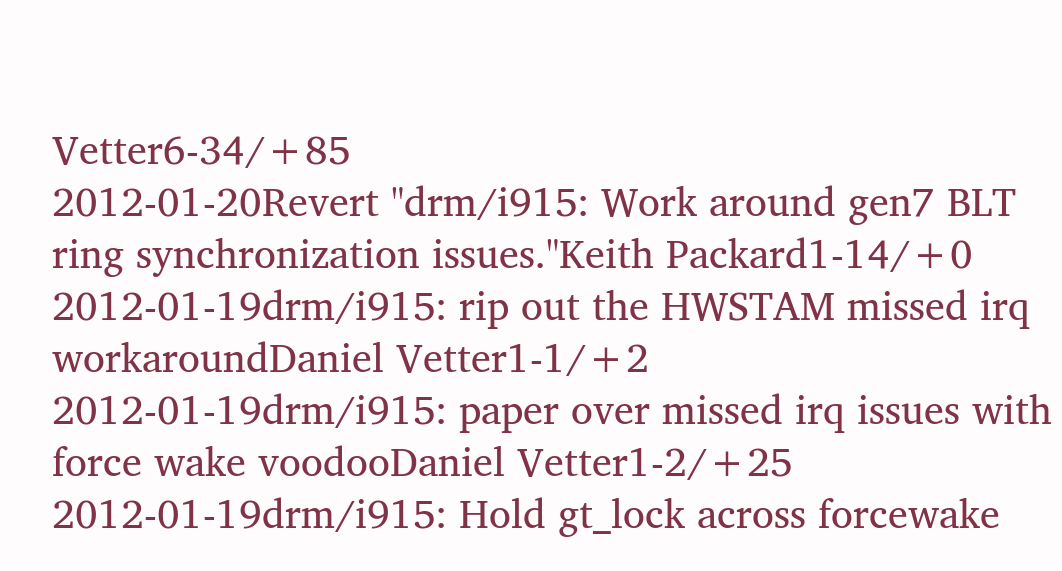Vetter6-34/+85
2012-01-20Revert "drm/i915: Work around gen7 BLT ring synchronization issues."Keith Packard1-14/+0
2012-01-19drm/i915: rip out the HWSTAM missed irq workaroundDaniel Vetter1-1/+2
2012-01-19drm/i915: paper over missed irq issues with force wake voodooDaniel Vetter1-2/+25
2012-01-19drm/i915: Hold gt_lock across forcewake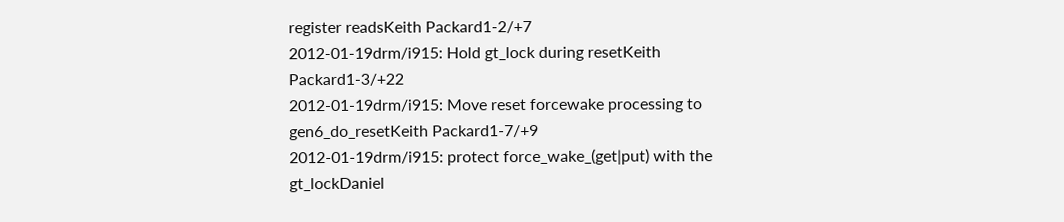register readsKeith Packard1-2/+7
2012-01-19drm/i915: Hold gt_lock during resetKeith Packard1-3/+22
2012-01-19drm/i915: Move reset forcewake processing to gen6_do_resetKeith Packard1-7/+9
2012-01-19drm/i915: protect force_wake_(get|put) with the gt_lockDaniel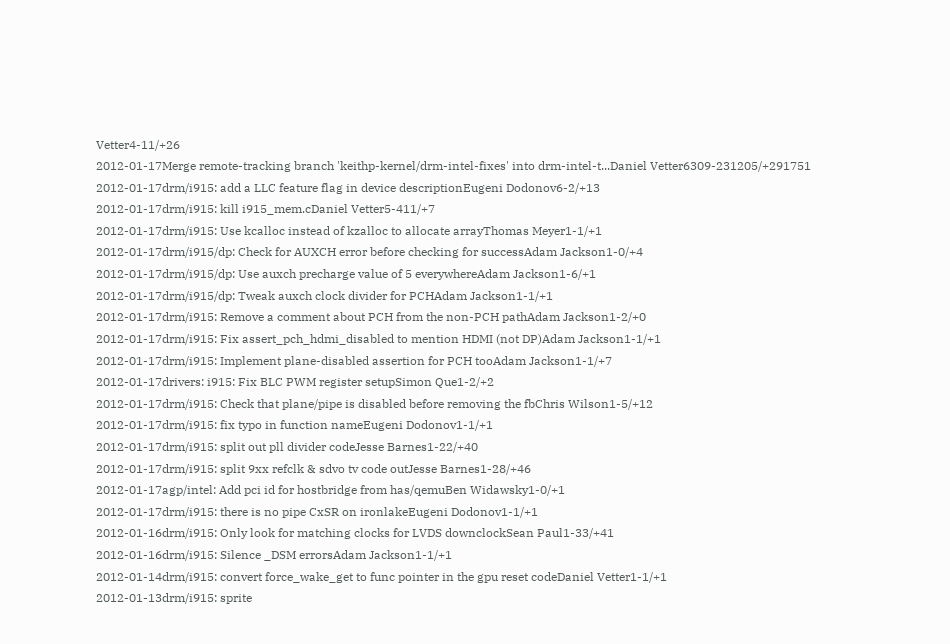Vetter4-11/+26
2012-01-17Merge remote-tracking branch 'keithp-kernel/drm-intel-fixes' into drm-intel-t...Daniel Vetter6309-231205/+291751
2012-01-17drm/i915: add a LLC feature flag in device descriptionEugeni Dodonov6-2/+13
2012-01-17drm/i915: kill i915_mem.cDaniel Vetter5-411/+7
2012-01-17drm/i915: Use kcalloc instead of kzalloc to allocate arrayThomas Meyer1-1/+1
2012-01-17drm/i915/dp: Check for AUXCH error before checking for successAdam Jackson1-0/+4
2012-01-17drm/i915/dp: Use auxch precharge value of 5 everywhereAdam Jackson1-6/+1
2012-01-17drm/i915/dp: Tweak auxch clock divider for PCHAdam Jackson1-1/+1
2012-01-17drm/i915: Remove a comment about PCH from the non-PCH pathAdam Jackson1-2/+0
2012-01-17drm/i915: Fix assert_pch_hdmi_disabled to mention HDMI (not DP)Adam Jackson1-1/+1
2012-01-17drm/i915: Implement plane-disabled assertion for PCH tooAdam Jackson1-1/+7
2012-01-17drivers: i915: Fix BLC PWM register setupSimon Que1-2/+2
2012-01-17drm/i915: Check that plane/pipe is disabled before removing the fbChris Wilson1-5/+12
2012-01-17drm/i915: fix typo in function nameEugeni Dodonov1-1/+1
2012-01-17drm/i915: split out pll divider codeJesse Barnes1-22/+40
2012-01-17drm/i915: split 9xx refclk & sdvo tv code outJesse Barnes1-28/+46
2012-01-17agp/intel: Add pci id for hostbridge from has/qemuBen Widawsky1-0/+1
2012-01-17drm/i915: there is no pipe CxSR on ironlakeEugeni Dodonov1-1/+1
2012-01-16drm/i915: Only look for matching clocks for LVDS downclockSean Paul1-33/+41
2012-01-16drm/i915: Silence _DSM errorsAdam Jackson1-1/+1
2012-01-14drm/i915: convert force_wake_get to func pointer in the gpu reset codeDaniel Vetter1-1/+1
2012-01-13drm/i915: sprite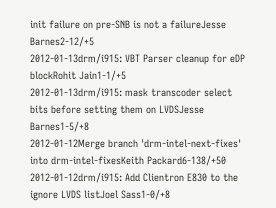init failure on pre-SNB is not a failureJesse Barnes2-12/+5
2012-01-13drm/i915: VBT Parser cleanup for eDP blockRohit Jain1-1/+5
2012-01-13drm/i915: mask transcoder select bits before setting them on LVDSJesse Barnes1-5/+8
2012-01-12Merge branch 'drm-intel-next-fixes' into drm-intel-fixesKeith Packard6-138/+50
2012-01-12drm/i915: Add Clientron E830 to the ignore LVDS listJoel Sass1-0/+8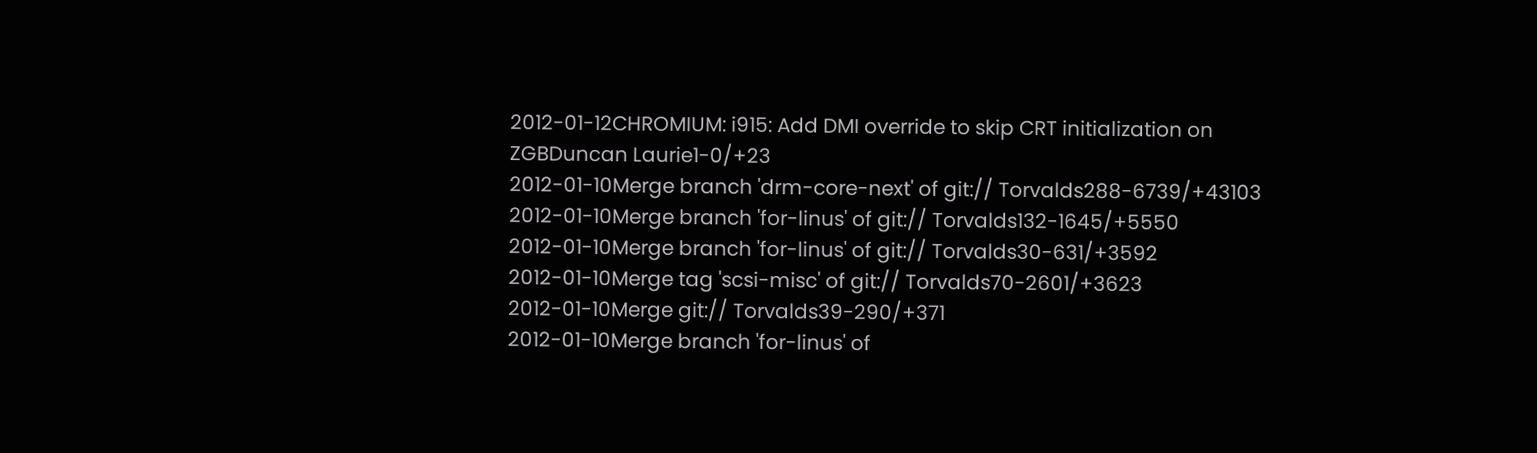2012-01-12CHROMIUM: i915: Add DMI override to skip CRT initialization on ZGBDuncan Laurie1-0/+23
2012-01-10Merge branch 'drm-core-next' of git:// Torvalds288-6739/+43103
2012-01-10Merge branch 'for-linus' of git:// Torvalds132-1645/+5550
2012-01-10Merge branch 'for-linus' of git:// Torvalds30-631/+3592
2012-01-10Merge tag 'scsi-misc' of git:// Torvalds70-2601/+3623
2012-01-10Merge git:// Torvalds39-290/+371
2012-01-10Merge branch 'for-linus' of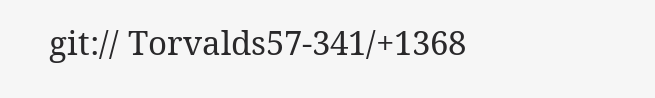git:// Torvalds57-341/+1368